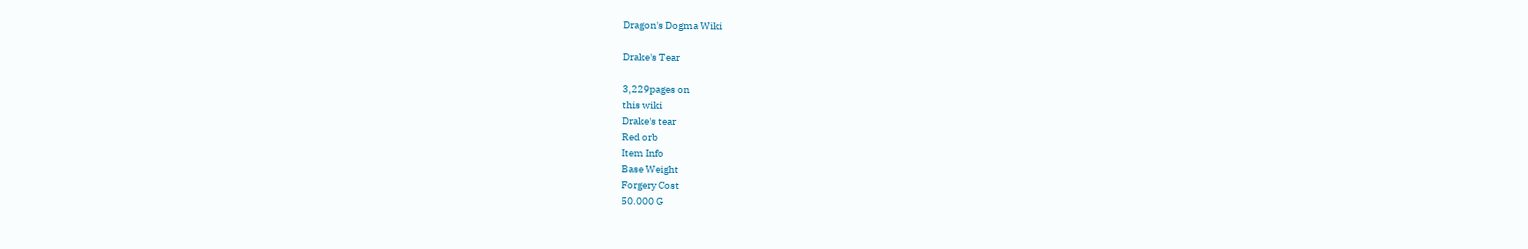Dragon's Dogma Wiki

Drake's Tear

3,229pages on
this wiki
Drake's tear
Red orb
Item Info
Base Weight
Forgery Cost
50.000 G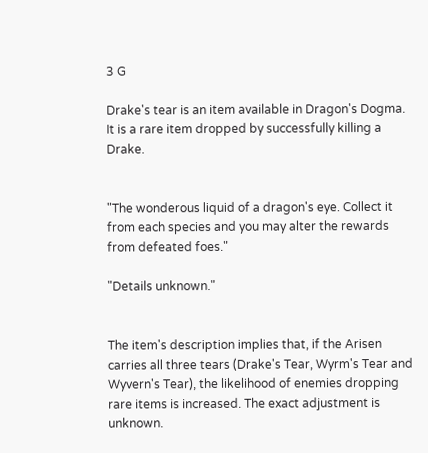3 G

Drake's tear is an item available in Dragon's Dogma. It is a rare item dropped by successfully killing a Drake.


"The wonderous liquid of a dragon's eye. Collect it from each species and you may alter the rewards from defeated foes."

"Details unknown."


The item's description implies that, if the Arisen carries all three tears (Drake's Tear, Wyrm's Tear and Wyvern's Tear), the likelihood of enemies dropping rare items is increased. The exact adjustment is unknown.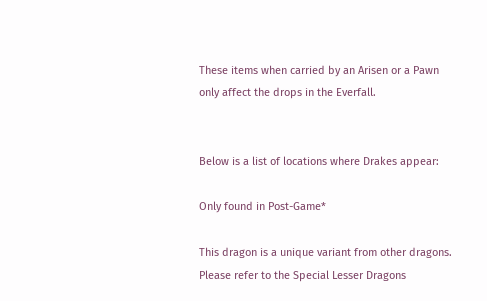These items when carried by an Arisen or a Pawn only affect the drops in the Everfall.


Below is a list of locations where Drakes appear:

Only found in Post-Game*

This dragon is a unique variant from other dragons. Please refer to the Special Lesser Dragons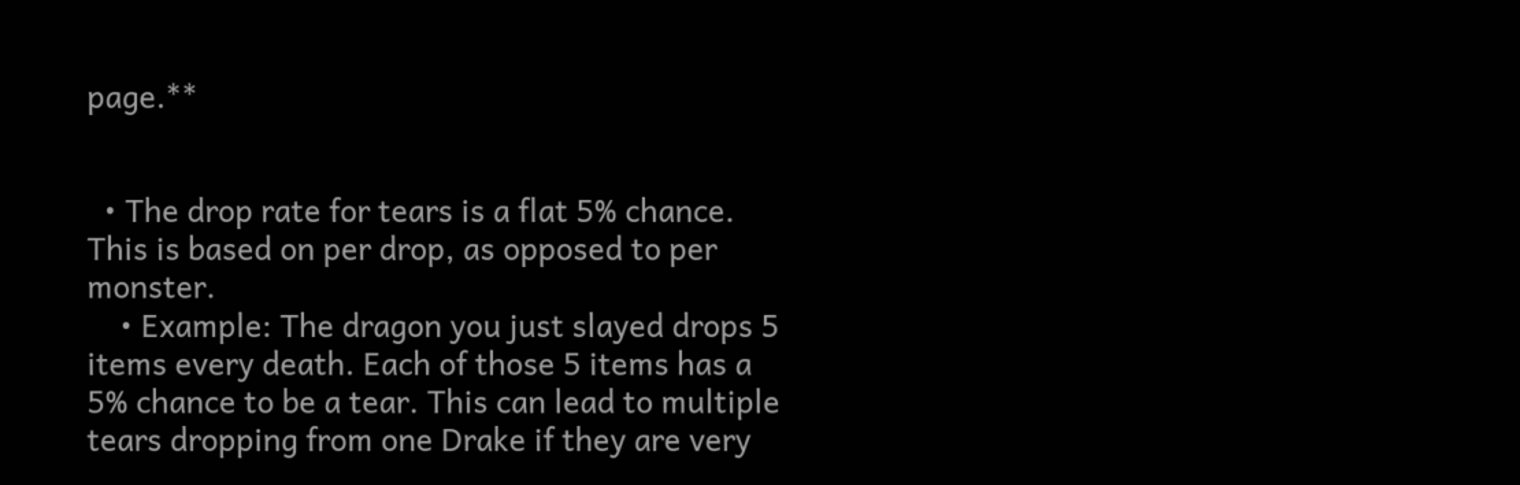page.**


  • The drop rate for tears is a flat 5% chance. This is based on per drop, as opposed to per monster.
    • Example: The dragon you just slayed drops 5 items every death. Each of those 5 items has a 5% chance to be a tear. This can lead to multiple tears dropping from one Drake if they are very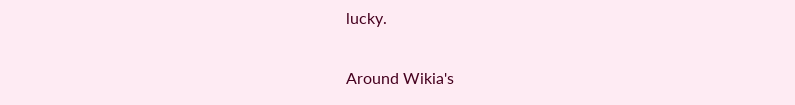lucky.

Around Wikia's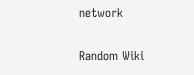network

Random Wiki